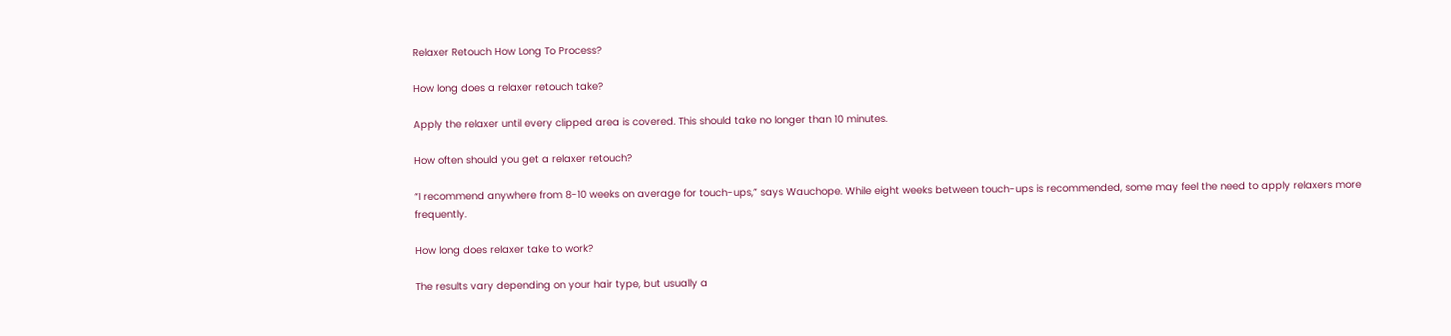Relaxer Retouch How Long To Process?

How long does a relaxer retouch take?

Apply the relaxer until every clipped area is covered. This should take no longer than 10 minutes.

How often should you get a relaxer retouch?

“I recommend anywhere from 8-10 weeks on average for touch-ups,” says Wauchope. While eight weeks between touch-ups is recommended, some may feel the need to apply relaxers more frequently.

How long does relaxer take to work?

The results vary depending on your hair type, but usually a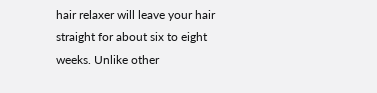hair relaxer will leave your hair straight for about six to eight weeks. Unlike other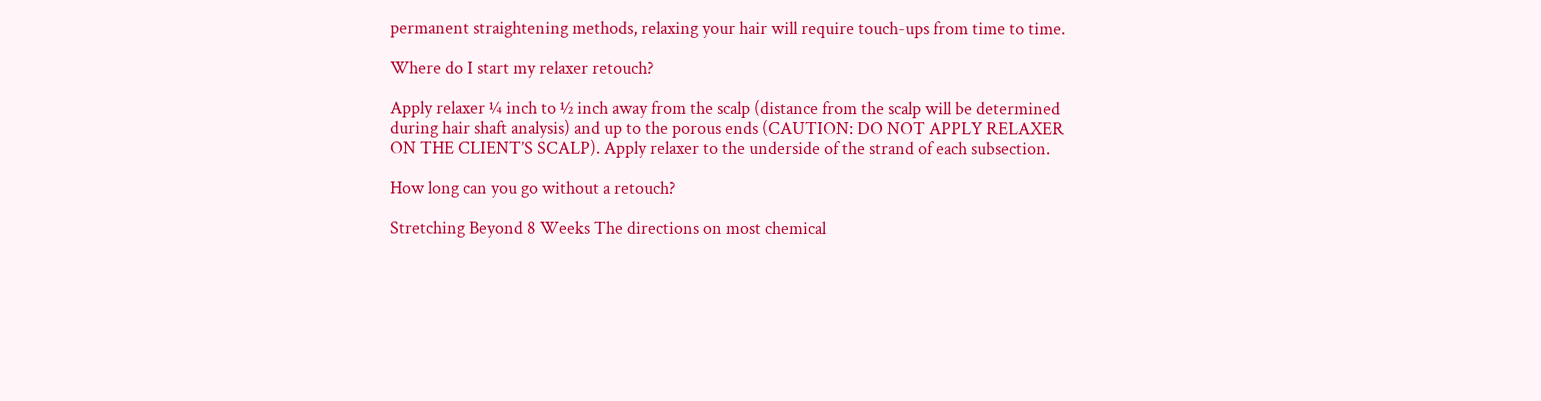permanent straightening methods, relaxing your hair will require touch-ups from time to time.

Where do I start my relaxer retouch?

Apply relaxer ¼ inch to ½ inch away from the scalp (distance from the scalp will be determined during hair shaft analysis) and up to the porous ends (CAUTION: DO NOT APPLY RELAXER ON THE CLIENT’S SCALP). Apply relaxer to the underside of the strand of each subsection.

How long can you go without a retouch?

Stretching Beyond 8 Weeks The directions on most chemical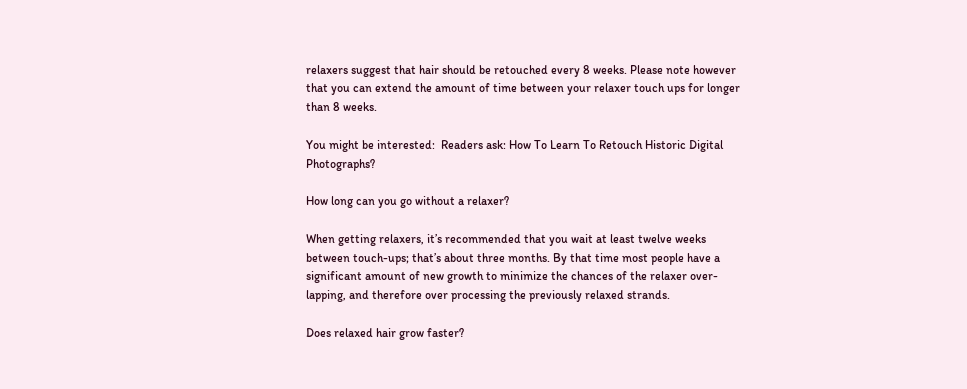relaxers suggest that hair should be retouched every 8 weeks. Please note however that you can extend the amount of time between your relaxer touch ups for longer than 8 weeks.

You might be interested:  Readers ask: How To Learn To Retouch Historic Digital Photographs?

How long can you go without a relaxer?

When getting relaxers, it’s recommended that you wait at least twelve weeks between touch-ups; that’s about three months. By that time most people have a significant amount of new growth to minimize the chances of the relaxer over-lapping, and therefore over processing the previously relaxed strands.

Does relaxed hair grow faster?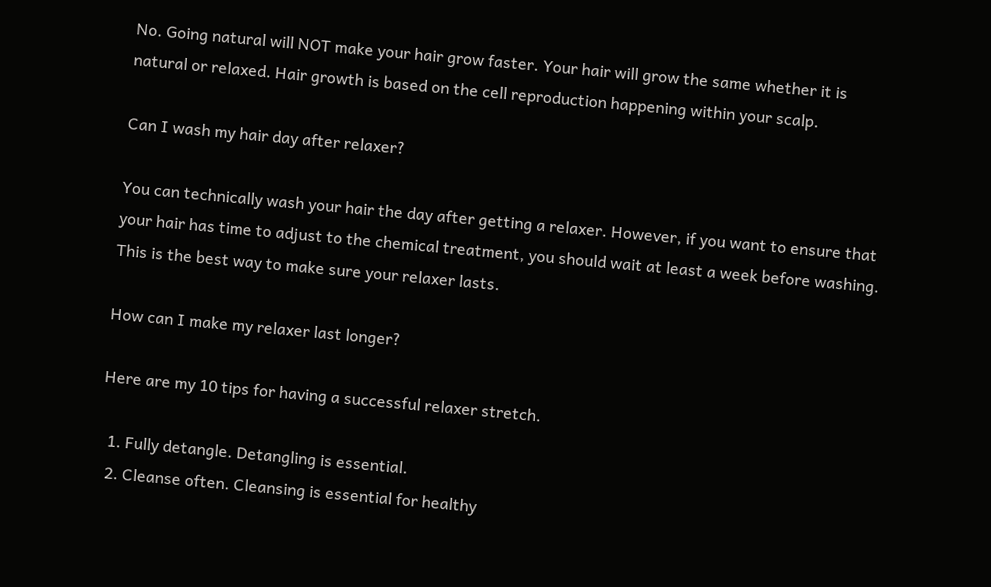No. Going natural will NOT make your hair grow faster. Your hair will grow the same whether it is natural or relaxed. Hair growth is based on the cell reproduction happening within your scalp.

Can I wash my hair day after relaxer?

You can technically wash your hair the day after getting a relaxer. However, if you want to ensure that your hair has time to adjust to the chemical treatment, you should wait at least a week before washing. This is the best way to make sure your relaxer lasts.

How can I make my relaxer last longer?

Here are my 10 tips for having a successful relaxer stretch.

  1. Fully detangle. Detangling is essential.
  2. Cleanse often. Cleansing is essential for healthy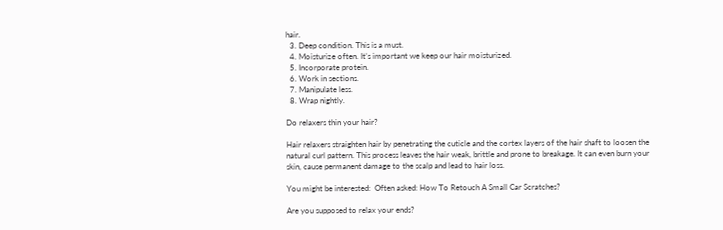hair.
  3. Deep condition. This is a must.
  4. Moisturize often. It’s important we keep our hair moisturized.
  5. Incorporate protein.
  6. Work in sections.
  7. Manipulate less.
  8. Wrap nightly.

Do relaxers thin your hair?

Hair relaxers straighten hair by penetrating the cuticle and the cortex layers of the hair shaft to loosen the natural curl pattern. This process leaves the hair weak, brittle and prone to breakage. It can even burn your skin, cause permanent damage to the scalp and lead to hair loss.

You might be interested:  Often asked: How To Retouch A Small Car Scratches?

Are you supposed to relax your ends?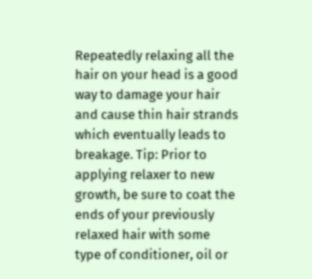Repeatedly relaxing all the hair on your head is a good way to damage your hair and cause thin hair strands which eventually leads to breakage. Tip: Prior to applying relaxer to new growth, be sure to coat the ends of your previously relaxed hair with some type of conditioner, oil or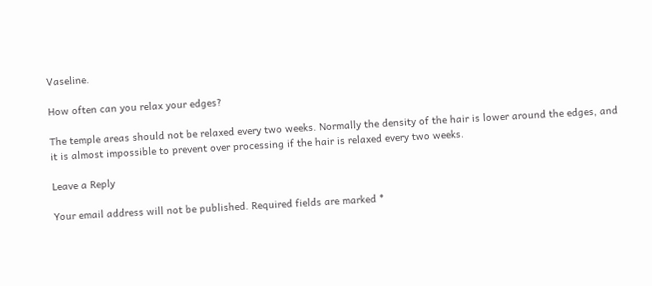Vaseline.

How often can you relax your edges?

The temple areas should not be relaxed every two weeks. Normally the density of the hair is lower around the edges, and it is almost impossible to prevent over processing if the hair is relaxed every two weeks.

Leave a Reply

Your email address will not be published. Required fields are marked *